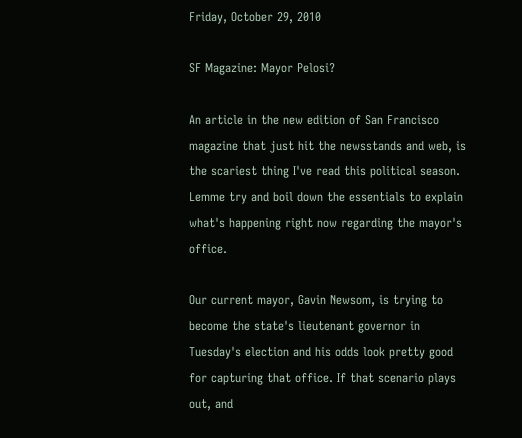Friday, October 29, 2010

SF Magazine: Mayor Pelosi?

An article in the new edition of San Francisco magazine that just hit the newsstands and web, is the scariest thing I've read this political season. Lemme try and boil down the essentials to explain what's happening right now regarding the mayor's office.

Our current mayor, Gavin Newsom, is trying to become the state's lieutenant governor in Tuesday's election and his odds look pretty good for capturing that office. If that scenario plays out, and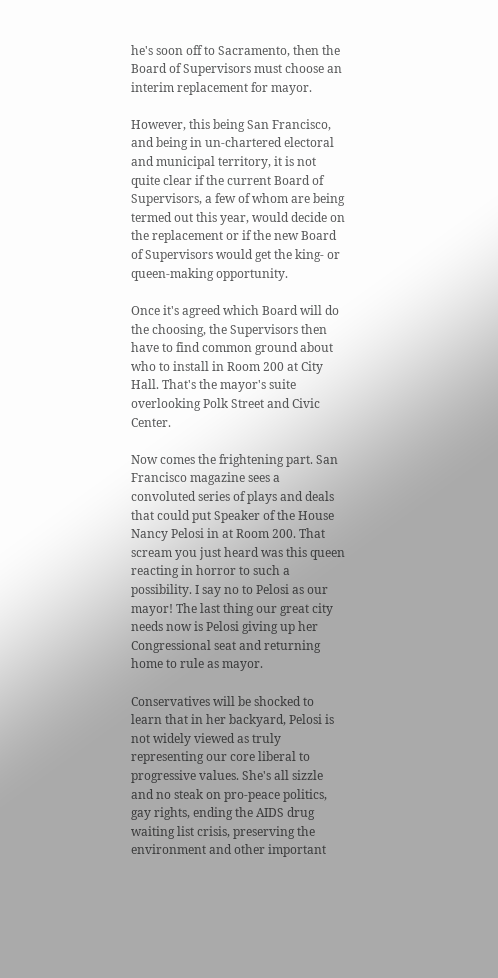he's soon off to Sacramento, then the Board of Supervisors must choose an interim replacement for mayor.

However, this being San Francisco, and being in un-chartered electoral and municipal territory, it is not quite clear if the current Board of Supervisors, a few of whom are being termed out this year, would decide on the replacement or if the new Board of Supervisors would get the king- or queen-making opportunity.

Once it's agreed which Board will do the choosing, the Supervisors then have to find common ground about who to install in Room 200 at City Hall. That's the mayor's suite overlooking Polk Street and Civic Center.

Now comes the frightening part. San Francisco magazine sees a convoluted series of plays and deals that could put Speaker of the House Nancy Pelosi in at Room 200. That scream you just heard was this queen reacting in horror to such a possibility. I say no to Pelosi as our mayor! The last thing our great city needs now is Pelosi giving up her Congressional seat and returning home to rule as mayor.

Conservatives will be shocked to learn that in her backyard, Pelosi is not widely viewed as truly representing our core liberal to progressive values. She's all sizzle and no steak on pro-peace politics, gay rights, ending the AIDS drug waiting list crisis, preserving the environment and other important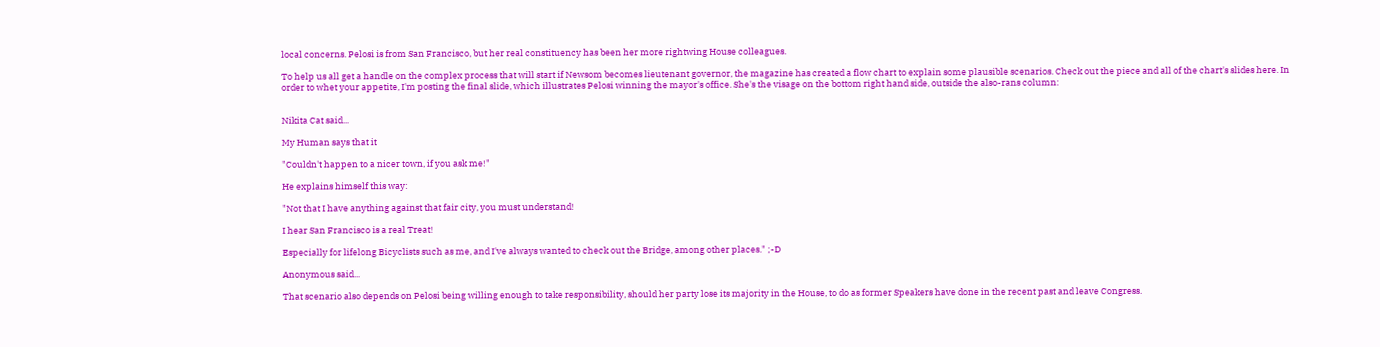local concerns. Pelosi is from San Francisco, but her real constituency has been her more rightwing House colleagues.

To help us all get a handle on the complex process that will start if Newsom becomes lieutenant governor, the magazine has created a flow chart to explain some plausible scenarios. Check out the piece and all of the chart's slides here. In order to whet your appetite, I'm posting the final slide, which illustrates Pelosi winning the mayor's office. She's the visage on the bottom right hand side, outside the also-rans column:


Nikita Cat said...

My Human says that it

"Couldn't happen to a nicer town, if you ask me!"

He explains himself this way:

"Not that I have anything against that fair city, you must understand!

I hear San Francisco is a real Treat!

Especially for lifelong Bicyclists such as me, and I've always wanted to check out the Bridge, among other places." ;-D

Anonymous said...

That scenario also depends on Pelosi being willing enough to take responsibility, should her party lose its majority in the House, to do as former Speakers have done in the recent past and leave Congress.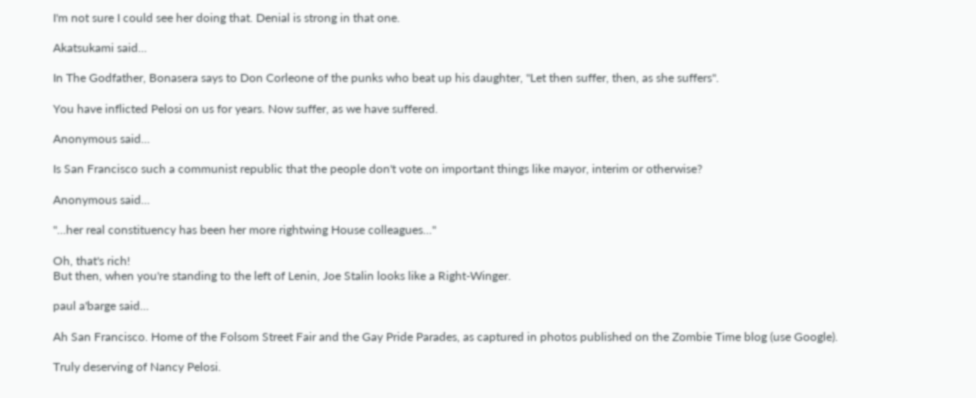I'm not sure I could see her doing that. Denial is strong in that one.

Akatsukami said...

In The Godfather, Bonasera says to Don Corleone of the punks who beat up his daughter, "Let then suffer, then, as she suffers".

You have inflicted Pelosi on us for years. Now suffer, as we have suffered.

Anonymous said...

Is San Francisco such a communist republic that the people don't vote on important things like mayor, interim or otherwise?

Anonymous said...

"...her real constituency has been her more rightwing House colleagues..."

Oh, that's rich!
But then, when you're standing to the left of Lenin, Joe Stalin looks like a Right-Winger.

paul a'barge said...

Ah San Francisco. Home of the Folsom Street Fair and the Gay Pride Parades, as captured in photos published on the Zombie Time blog (use Google).

Truly deserving of Nancy Pelosi.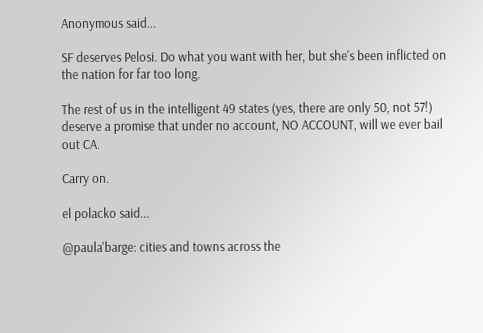Anonymous said...

SF deserves Pelosi. Do what you want with her, but she's been inflicted on the nation for far too long.

The rest of us in the intelligent 49 states (yes, there are only 50, not 57!) deserve a promise that under no account, NO ACCOUNT, will we ever bail out CA.

Carry on.

el polacko said...

@paula'barge: cities and towns across the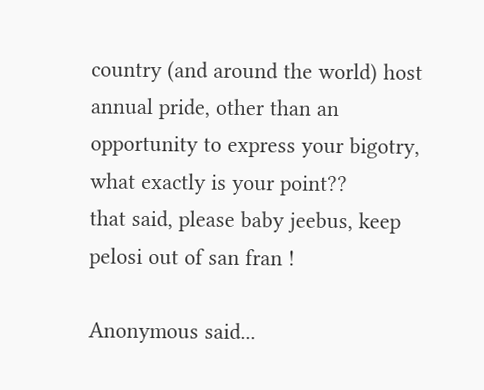country (and around the world) host annual pride, other than an opportunity to express your bigotry, what exactly is your point??
that said, please baby jeebus, keep pelosi out of san fran !

Anonymous said...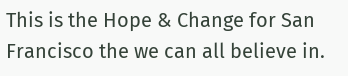This is the Hope & Change for San Francisco the we can all believe in.